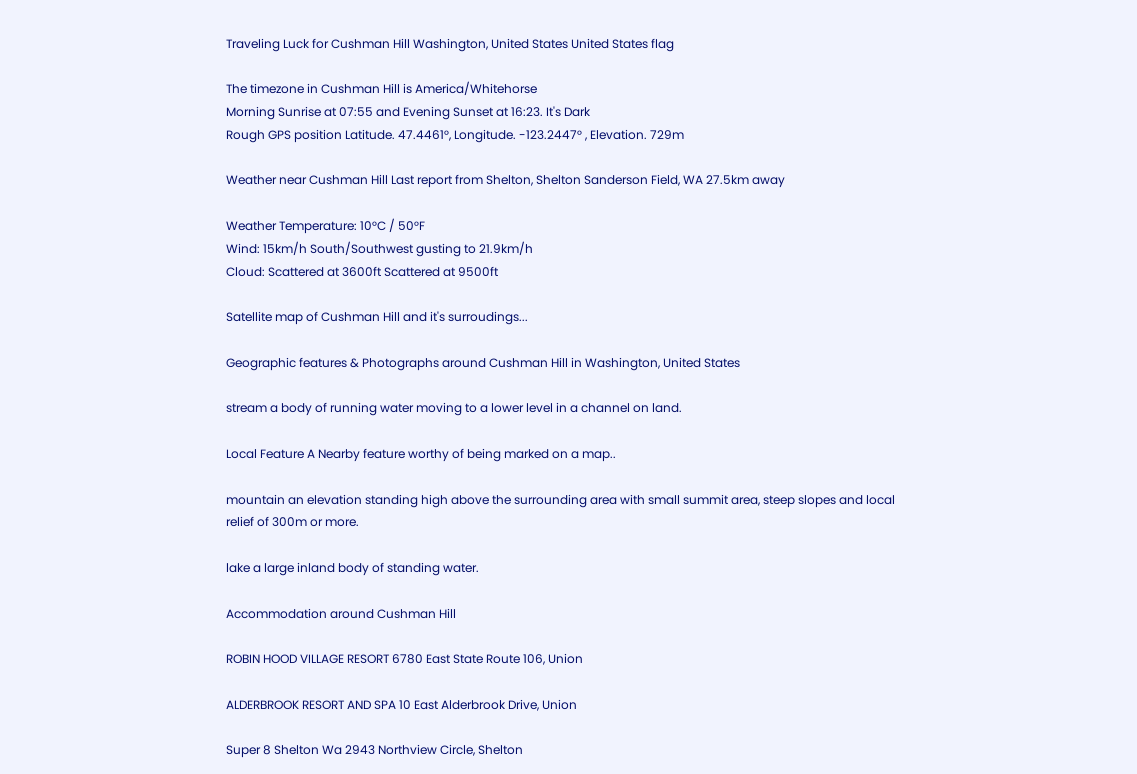Traveling Luck for Cushman Hill Washington, United States United States flag

The timezone in Cushman Hill is America/Whitehorse
Morning Sunrise at 07:55 and Evening Sunset at 16:23. It's Dark
Rough GPS position Latitude. 47.4461°, Longitude. -123.2447° , Elevation. 729m

Weather near Cushman Hill Last report from Shelton, Shelton Sanderson Field, WA 27.5km away

Weather Temperature: 10°C / 50°F
Wind: 15km/h South/Southwest gusting to 21.9km/h
Cloud: Scattered at 3600ft Scattered at 9500ft

Satellite map of Cushman Hill and it's surroudings...

Geographic features & Photographs around Cushman Hill in Washington, United States

stream a body of running water moving to a lower level in a channel on land.

Local Feature A Nearby feature worthy of being marked on a map..

mountain an elevation standing high above the surrounding area with small summit area, steep slopes and local relief of 300m or more.

lake a large inland body of standing water.

Accommodation around Cushman Hill

ROBIN HOOD VILLAGE RESORT 6780 East State Route 106, Union

ALDERBROOK RESORT AND SPA 10 East Alderbrook Drive, Union

Super 8 Shelton Wa 2943 Northview Circle, Shelton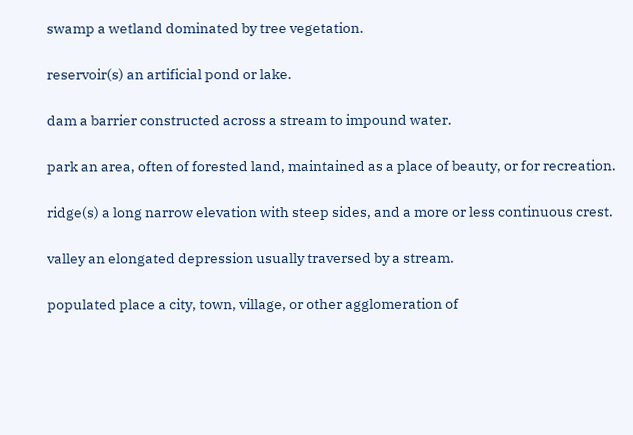swamp a wetland dominated by tree vegetation.

reservoir(s) an artificial pond or lake.

dam a barrier constructed across a stream to impound water.

park an area, often of forested land, maintained as a place of beauty, or for recreation.

ridge(s) a long narrow elevation with steep sides, and a more or less continuous crest.

valley an elongated depression usually traversed by a stream.

populated place a city, town, village, or other agglomeration of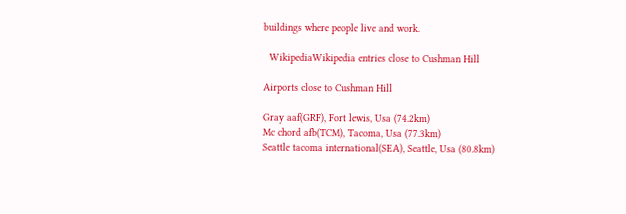buildings where people live and work.

  WikipediaWikipedia entries close to Cushman Hill

Airports close to Cushman Hill

Gray aaf(GRF), Fort lewis, Usa (74.2km)
Mc chord afb(TCM), Tacoma, Usa (77.3km)
Seattle tacoma international(SEA), Seattle, Usa (80.8km)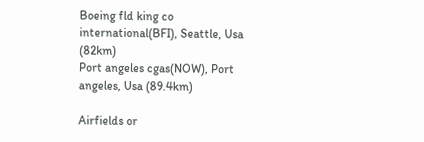Boeing fld king co international(BFI), Seattle, Usa (82km)
Port angeles cgas(NOW), Port angeles, Usa (89.4km)

Airfields or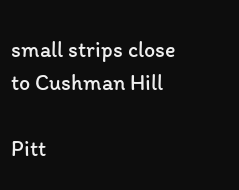small strips close to Cushman Hill

Pitt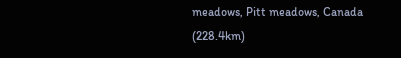meadows, Pitt meadows, Canada (228.4km)